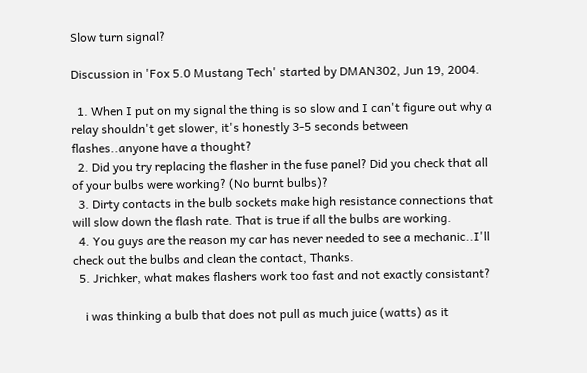Slow turn signal?

Discussion in 'Fox 5.0 Mustang Tech' started by DMAN302, Jun 19, 2004.

  1. When I put on my signal the thing is so slow and I can't figure out why a relay shouldn't get slower, it's honestly 3-5 seconds between flashes..anyone have a thought?
  2. Did you try replacing the flasher in the fuse panel? Did you check that all of your bulbs were working? (No burnt bulbs)?
  3. Dirty contacts in the bulb sockets make high resistance connections that will slow down the flash rate. That is true if all the bulbs are working.
  4. You guys are the reason my car has never needed to see a mechanic..I'll check out the bulbs and clean the contact, Thanks.
  5. Jrichker, what makes flashers work too fast and not exactly consistant?

    i was thinking a bulb that does not pull as much juice (watts) as it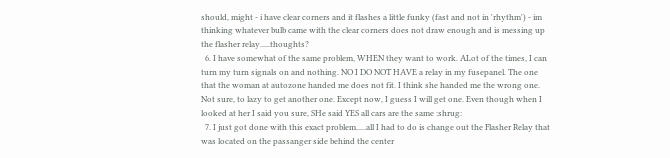should, might - i have clear corners and it flashes a little funky (fast and not in 'rhythm') - im thinking whatever bulb came with the clear corners does not draw enough and is messing up the flasher relay.....thoughts?
  6. I have somewhat of the same problem, WHEN they want to work. ALot of the times, I can turn my turn signals on and nothing. NO I DO NOT HAVE a relay in my fusepanel. The one that the woman at autozone handed me does not fit. I think she handed me the wrong one. Not sure, to lazy to get another one. Except now, I guess I will get one. Even though when I looked at her I said you sure, SHe said YES all cars are the same :shrug:
  7. I just got done with this exact problem.....all I had to do is change out the Flasher Relay that was located on the passanger side behind the center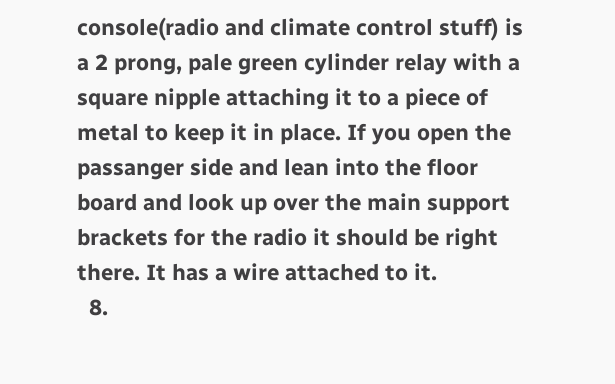console(radio and climate control stuff) is a 2 prong, pale green cylinder relay with a square nipple attaching it to a piece of metal to keep it in place. If you open the passanger side and lean into the floor board and look up over the main support brackets for the radio it should be right there. It has a wire attached to it.
  8.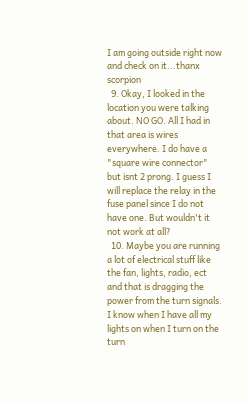I am going outside right now and check on it...thanx scorpion
  9. Okay, I looked in the location you were talking about. NO GO. All I had in that area is wires everywhere. I do have a "square wire connector" but isnt 2 prong. I guess I will replace the relay in the fuse panel since I do not have one. But wouldn't it not work at all?
  10. Maybe you are running a lot of electrical stuff like the fan, lights, radio, ect and that is dragging the power from the turn signals. I know when I have all my lights on when I turn on the turn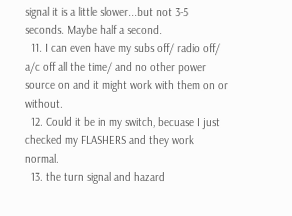signal it is a little slower...but not 3-5 seconds. Maybe half a second.
  11. I can even have my subs off/ radio off/ a/c off all the time/ and no other power source on and it might work with them on or without.
  12. Could it be in my switch, becuase I just checked my FLASHERS and they work normal.
  13. the turn signal and hazard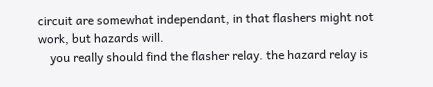circuit are somewhat independant, in that flashers might not work, but hazards will.
    you really should find the flasher relay. the hazard relay is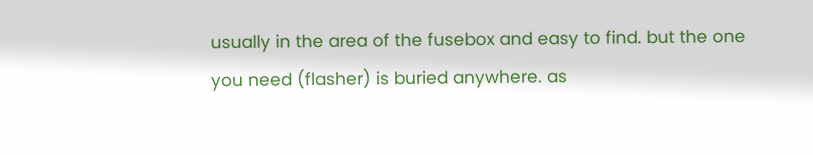usually in the area of the fusebox and easy to find. but the one you need (flasher) is buried anywhere. as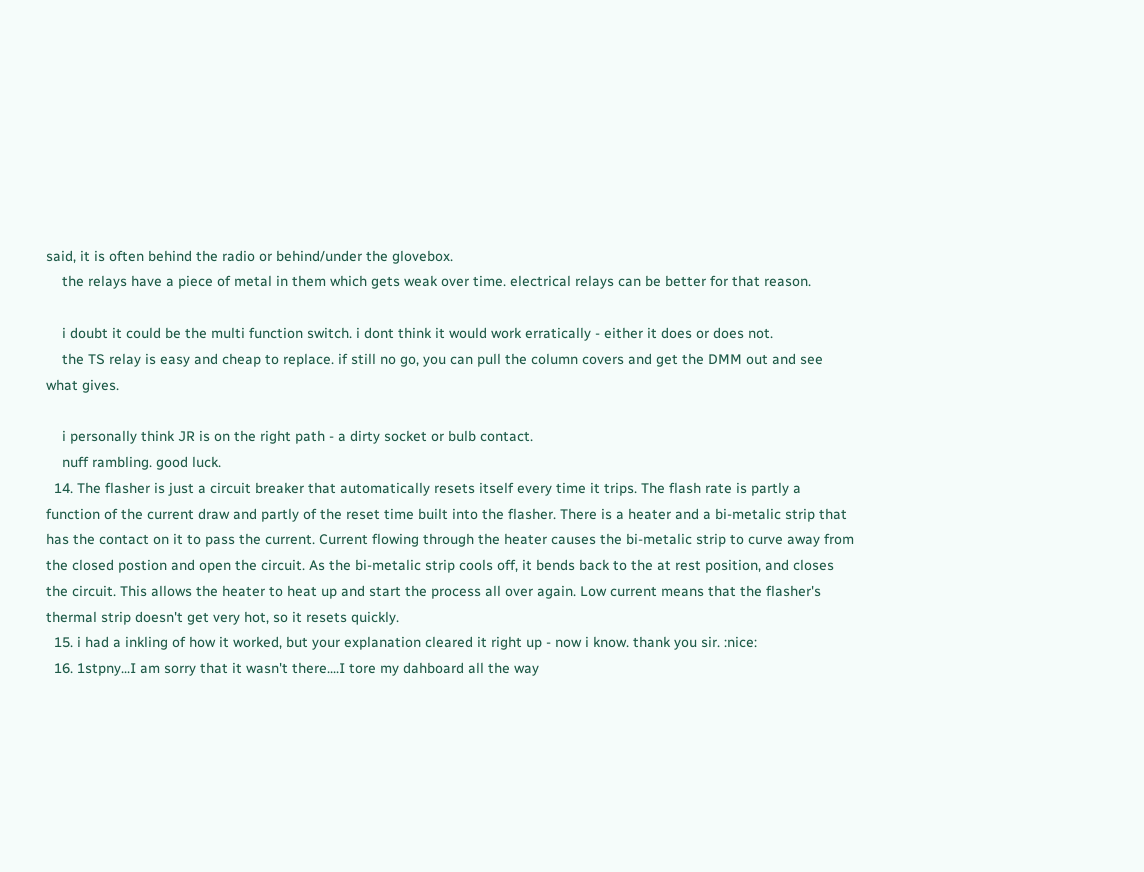said, it is often behind the radio or behind/under the glovebox.
    the relays have a piece of metal in them which gets weak over time. electrical relays can be better for that reason.

    i doubt it could be the multi function switch. i dont think it would work erratically - either it does or does not.
    the TS relay is easy and cheap to replace. if still no go, you can pull the column covers and get the DMM out and see what gives.

    i personally think JR is on the right path - a dirty socket or bulb contact.
    nuff rambling. good luck.
  14. The flasher is just a circuit breaker that automatically resets itself every time it trips. The flash rate is partly a function of the current draw and partly of the reset time built into the flasher. There is a heater and a bi-metalic strip that has the contact on it to pass the current. Current flowing through the heater causes the bi-metalic strip to curve away from the closed postion and open the circuit. As the bi-metalic strip cools off, it bends back to the at rest position, and closes the circuit. This allows the heater to heat up and start the process all over again. Low current means that the flasher's thermal strip doesn't get very hot, so it resets quickly.
  15. i had a inkling of how it worked, but your explanation cleared it right up - now i know. thank you sir. :nice:
  16. 1stpny...I am sorry that it wasn't there....I tore my dahboard all the way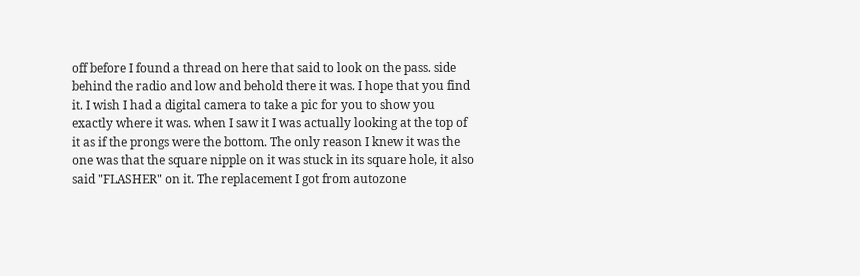off before I found a thread on here that said to look on the pass. side behind the radio and low and behold there it was. I hope that you find it. I wish I had a digital camera to take a pic for you to show you exactly where it was. when I saw it I was actually looking at the top of it as if the prongs were the bottom. The only reason I knew it was the one was that the square nipple on it was stuck in its square hole, it also said "FLASHER" on it. The replacement I got from autozone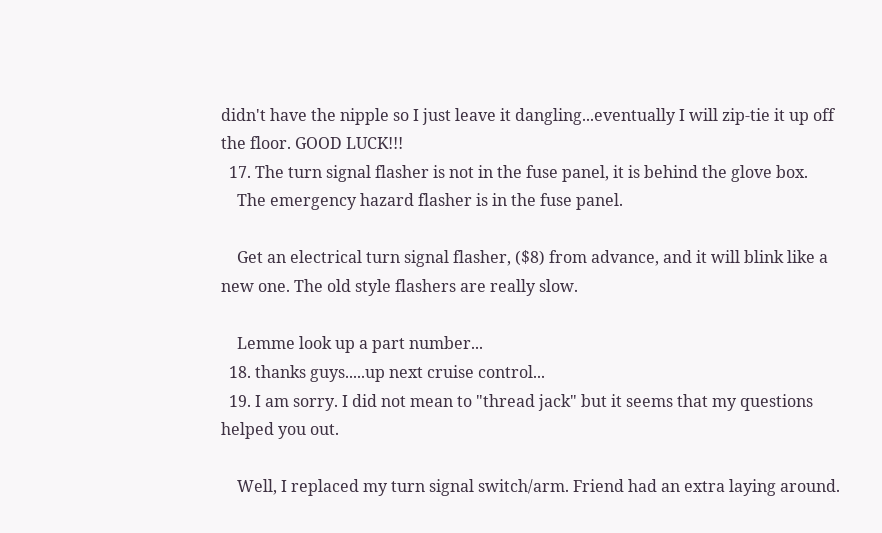didn't have the nipple so I just leave it dangling...eventually I will zip-tie it up off the floor. GOOD LUCK!!!
  17. The turn signal flasher is not in the fuse panel, it is behind the glove box.
    The emergency hazard flasher is in the fuse panel.

    Get an electrical turn signal flasher, ($8) from advance, and it will blink like a new one. The old style flashers are really slow.

    Lemme look up a part number...
  18. thanks guys.....up next cruise control...
  19. I am sorry. I did not mean to "thread jack" but it seems that my questions helped you out.

    Well, I replaced my turn signal switch/arm. Friend had an extra laying around.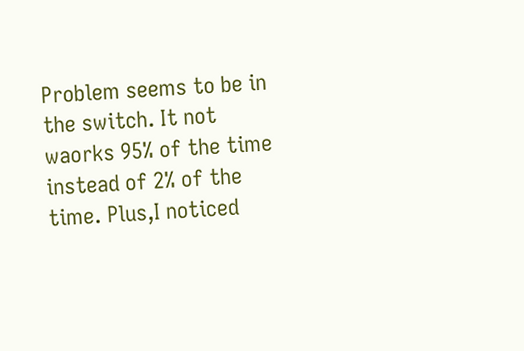Problem seems to be in the switch. It not waorks 95% of the time instead of 2% of the time. Plus,I noticed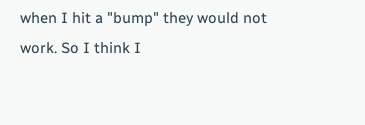when I hit a "bump" they would not work. So I think I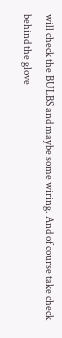will check the BULBS and maybe some wiring. And of course take check behind the glove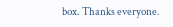box. Thanks everyone.